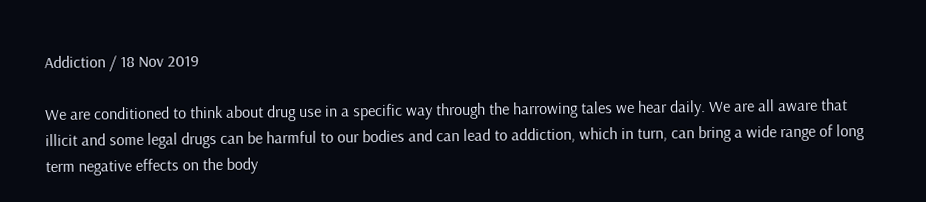Addiction / 18 Nov 2019

We are conditioned to think about drug use in a specific way through the harrowing tales we hear daily. We are all aware that illicit and some legal drugs can be harmful to our bodies and can lead to addiction, which in turn, can bring a wide range of long term negative effects on the body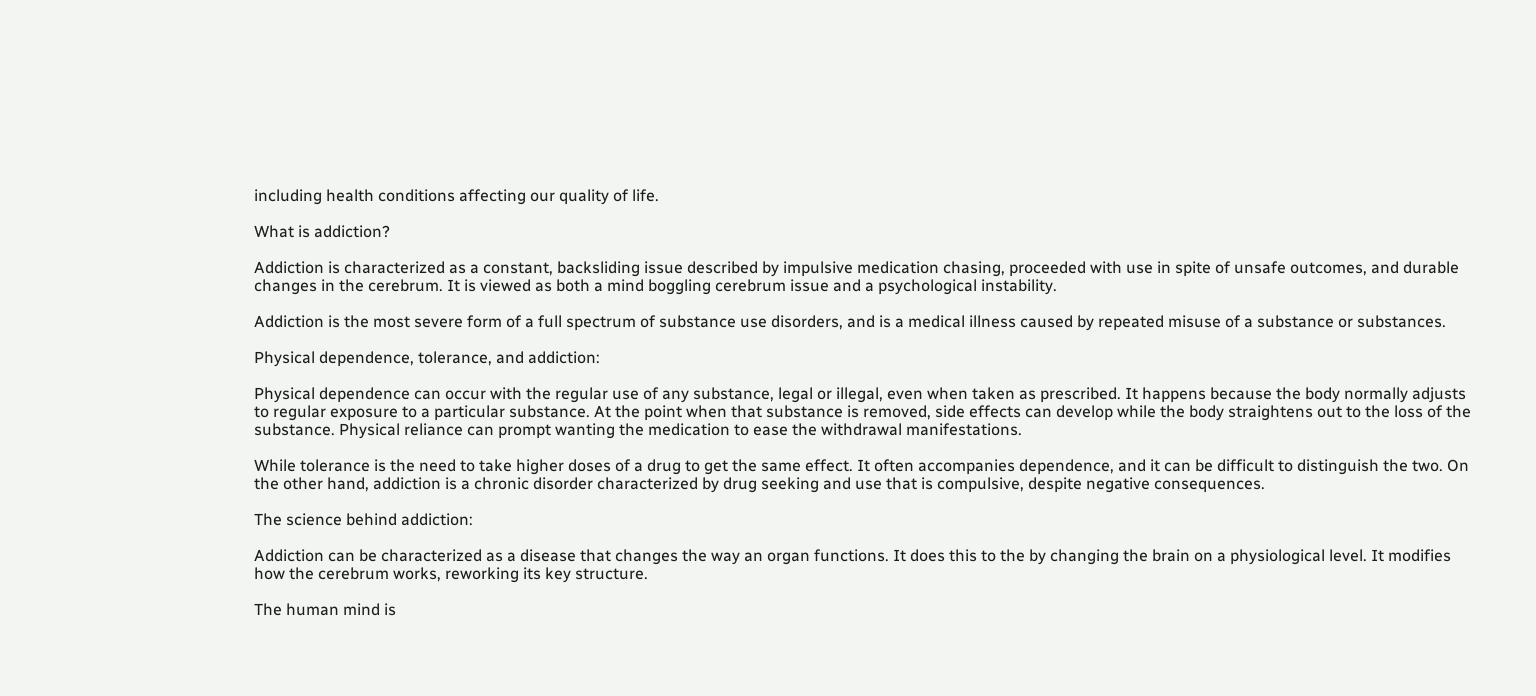including health conditions affecting our quality of life.

What is addiction?

Addiction is characterized as a constant, backsliding issue described by impulsive medication chasing, proceeded with use in spite of unsafe outcomes, and durable changes in the cerebrum. It is viewed as both a mind boggling cerebrum issue and a psychological instability.

Addiction is the most severe form of a full spectrum of substance use disorders, and is a medical illness caused by repeated misuse of a substance or substances.

Physical dependence, tolerance, and addiction:

Physical dependence can occur with the regular use of any substance, legal or illegal, even when taken as prescribed. It happens because the body normally adjusts to regular exposure to a particular substance. At the point when that substance is removed, side effects can develop while the body straightens out to the loss of the substance. Physical reliance can prompt wanting the medication to ease the withdrawal manifestations.

While tolerance is the need to take higher doses of a drug to get the same effect. It often accompanies dependence, and it can be difficult to distinguish the two. On the other hand, addiction is a chronic disorder characterized by drug seeking and use that is compulsive, despite negative consequences.

The science behind addiction:

Addiction can be characterized as a disease that changes the way an organ functions. It does this to the by changing the brain on a physiological level. It modifies how the cerebrum works, reworking its key structure.

The human mind is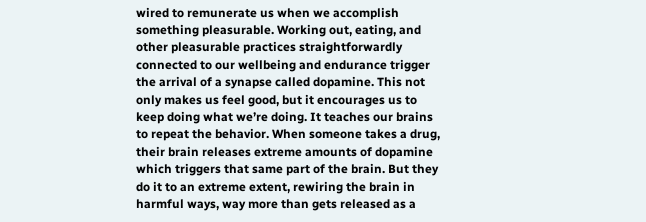wired to remunerate us when we accomplish something pleasurable. Working out, eating, and other pleasurable practices straightforwardly connected to our wellbeing and endurance trigger the arrival of a synapse called dopamine. This not only makes us feel good, but it encourages us to keep doing what we’re doing. It teaches our brains to repeat the behavior. When someone takes a drug, their brain releases extreme amounts of dopamine which triggers that same part of the brain. But they do it to an extreme extent, rewiring the brain in harmful ways, way more than gets released as a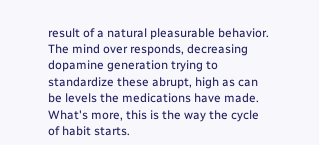result of a natural pleasurable behavior. The mind over responds, decreasing dopamine generation trying to standardize these abrupt, high as can be levels the medications have made. What's more, this is the way the cycle of habit starts.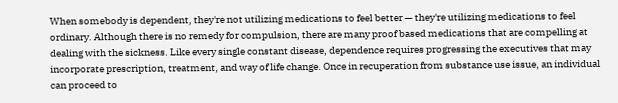When somebody is dependent, they're not utilizing medications to feel better — they're utilizing medications to feel ordinary. Although there is no remedy for compulsion, there are many proof based medications that are compelling at dealing with the sickness. Like every single constant disease, dependence requires progressing the executives that may incorporate prescription, treatment, and way of life change. Once in recuperation from substance use issue, an individual can proceed to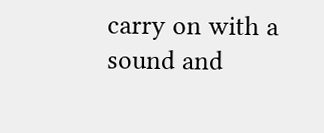carry on with a sound and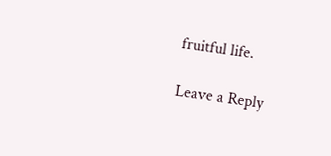fruitful life.

Leave a Reply